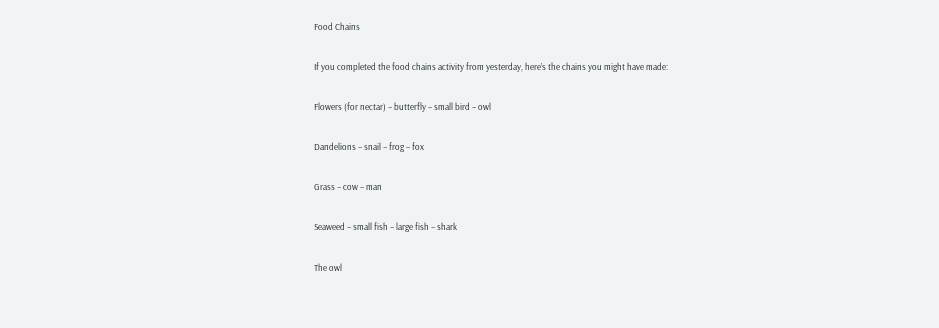Food Chains

If you completed the food chains activity from yesterday, here’s the chains you might have made:

Flowers (for nectar) – butterfly – small bird – owl

Dandelions – snail – frog – fox

Grass – cow – man

Seaweed – small fish – large fish – shark

The owl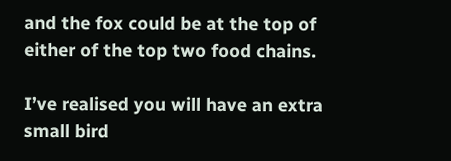and the fox could be at the top of either of the top two food chains.

I’ve realised you will have an extra small bird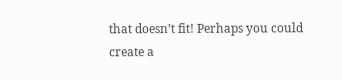that doesn’t fit! Perhaps you could create a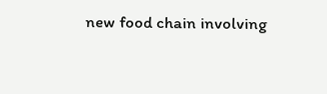new food chain involving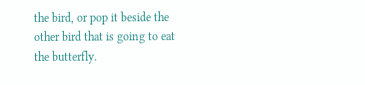the bird, or pop it beside the other bird that is going to eat the butterfly.